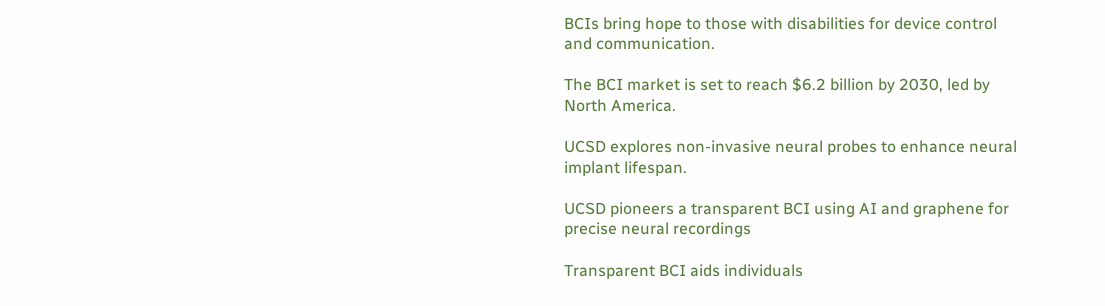BCIs bring hope to those with disabilities for device control and communication.

The BCI market is set to reach $6.2 billion by 2030, led by North America.

UCSD explores non-invasive neural probes to enhance neural implant lifespan.

UCSD pioneers a transparent BCI using AI and graphene for precise neural recordings

Transparent BCI aids individuals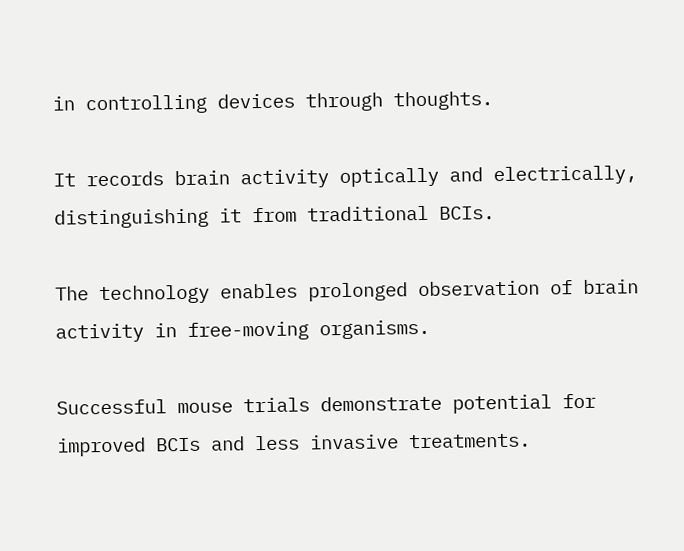in controlling devices through thoughts.

It records brain activity optically and electrically, distinguishing it from traditional BCIs.

The technology enables prolonged observation of brain activity in free-moving organisms.

Successful mouse trials demonstrate potential for improved BCIs and less invasive treatments.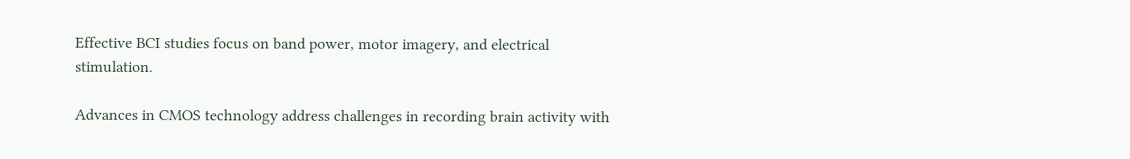Effective BCI studies focus on band power, motor imagery, and electrical stimulation.

Advances in CMOS technology address challenges in recording brain activity with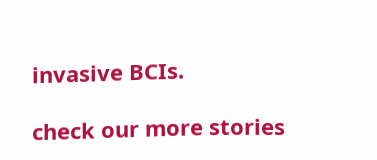invasive BCIs.

check our more stories